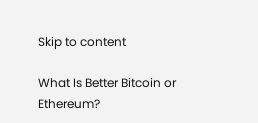Skip to content

What Is Better Bitcoin or Ethereum?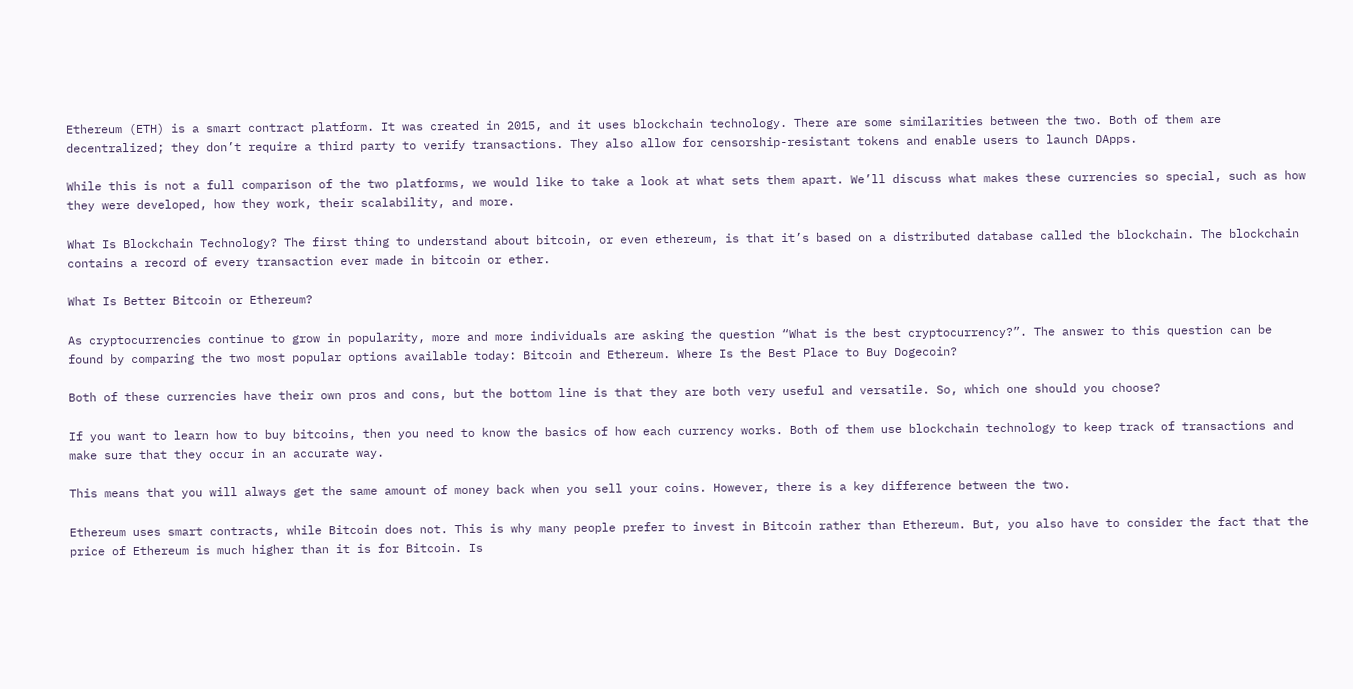Ethereum (ETH) is a smart contract platform. It was created in 2015, and it uses blockchain technology. There are some similarities between the two. Both of them are decentralized; they don’t require a third party to verify transactions. They also allow for censorship-resistant tokens and enable users to launch DApps.

While this is not a full comparison of the two platforms, we would like to take a look at what sets them apart. We’ll discuss what makes these currencies so special, such as how they were developed, how they work, their scalability, and more.

What Is Blockchain Technology? The first thing to understand about bitcoin, or even ethereum, is that it’s based on a distributed database called the blockchain. The blockchain contains a record of every transaction ever made in bitcoin or ether.

What Is Better Bitcoin or Ethereum?

As cryptocurrencies continue to grow in popularity, more and more individuals are asking the question “What is the best cryptocurrency?”. The answer to this question can be found by comparing the two most popular options available today: Bitcoin and Ethereum. Where Is the Best Place to Buy Dogecoin?

Both of these currencies have their own pros and cons, but the bottom line is that they are both very useful and versatile. So, which one should you choose?

If you want to learn how to buy bitcoins, then you need to know the basics of how each currency works. Both of them use blockchain technology to keep track of transactions and make sure that they occur in an accurate way.

This means that you will always get the same amount of money back when you sell your coins. However, there is a key difference between the two.

Ethereum uses smart contracts, while Bitcoin does not. This is why many people prefer to invest in Bitcoin rather than Ethereum. But, you also have to consider the fact that the price of Ethereum is much higher than it is for Bitcoin. Is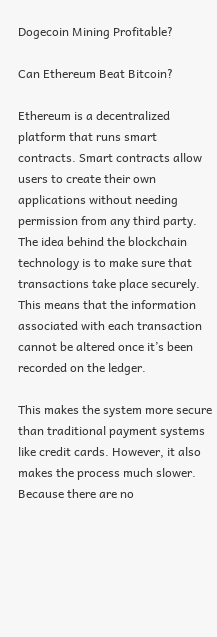Dogecoin Mining Profitable?

Can Ethereum Beat Bitcoin?

Ethereum is a decentralized platform that runs smart contracts. Smart contracts allow users to create their own applications without needing permission from any third party. The idea behind the blockchain technology is to make sure that transactions take place securely. This means that the information associated with each transaction cannot be altered once it’s been recorded on the ledger.

This makes the system more secure than traditional payment systems like credit cards. However, it also makes the process much slower. Because there are no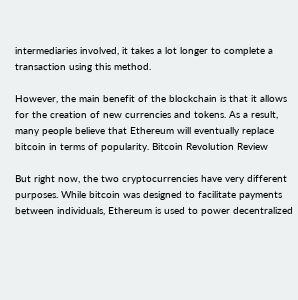intermediaries involved, it takes a lot longer to complete a transaction using this method.

However, the main benefit of the blockchain is that it allows for the creation of new currencies and tokens. As a result, many people believe that Ethereum will eventually replace bitcoin in terms of popularity. Bitcoin Revolution Review

But right now, the two cryptocurrencies have very different purposes. While bitcoin was designed to facilitate payments between individuals, Ethereum is used to power decentralized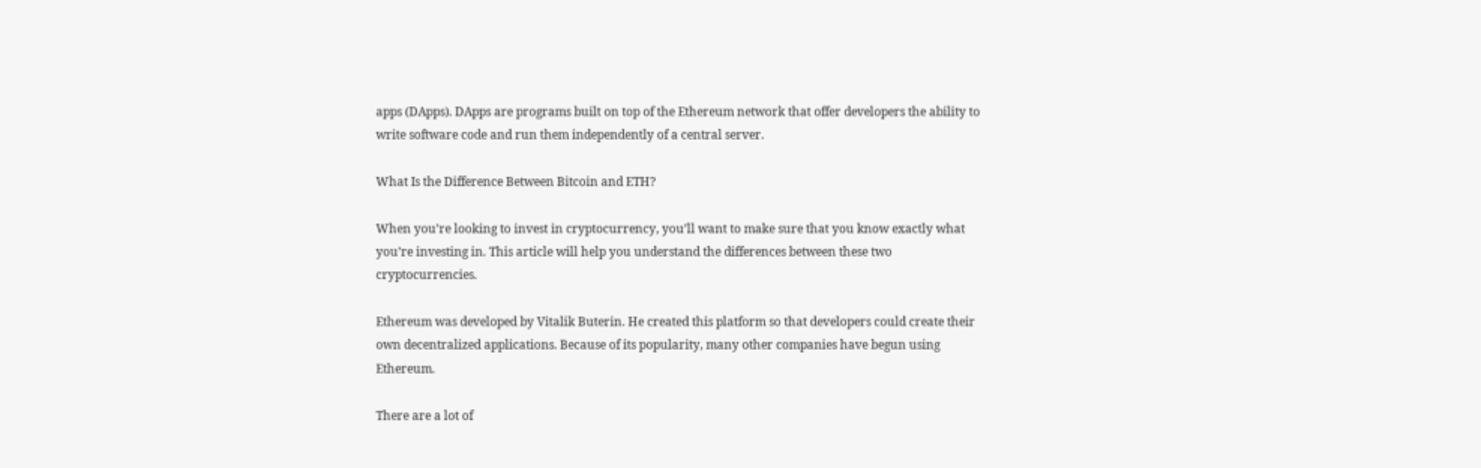apps (DApps). DApps are programs built on top of the Ethereum network that offer developers the ability to write software code and run them independently of a central server.

What Is the Difference Between Bitcoin and ETH?

When you’re looking to invest in cryptocurrency, you’ll want to make sure that you know exactly what you’re investing in. This article will help you understand the differences between these two cryptocurrencies.

Ethereum was developed by Vitalik Buterin. He created this platform so that developers could create their own decentralized applications. Because of its popularity, many other companies have begun using Ethereum.

There are a lot of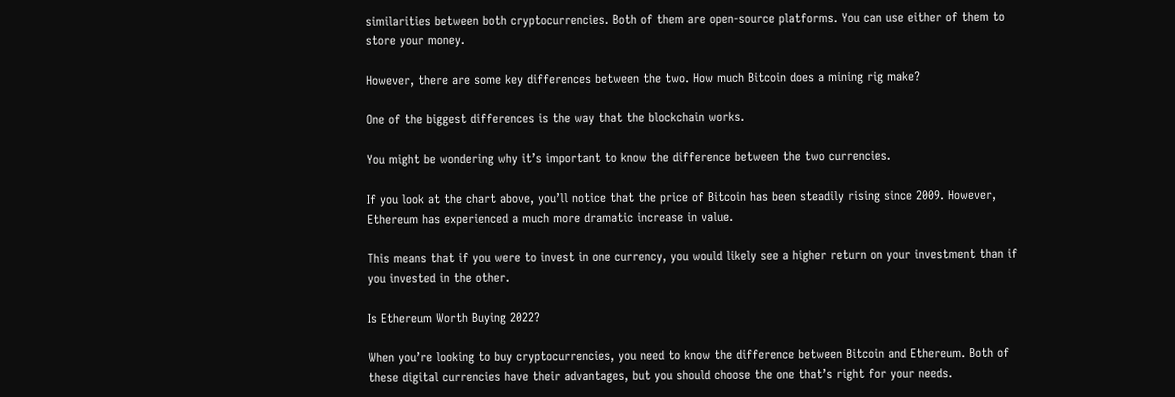similarities between both cryptocurrencies. Both of them are open-source platforms. You can use either of them to store your money.

However, there are some key differences between the two. How much Bitcoin does a mining rig make?

One of the biggest differences is the way that the blockchain works.

You might be wondering why it’s important to know the difference between the two currencies.

If you look at the chart above, you’ll notice that the price of Bitcoin has been steadily rising since 2009. However, Ethereum has experienced a much more dramatic increase in value.

This means that if you were to invest in one currency, you would likely see a higher return on your investment than if you invested in the other.

Is Ethereum Worth Buying 2022?

When you’re looking to buy cryptocurrencies, you need to know the difference between Bitcoin and Ethereum. Both of these digital currencies have their advantages, but you should choose the one that’s right for your needs.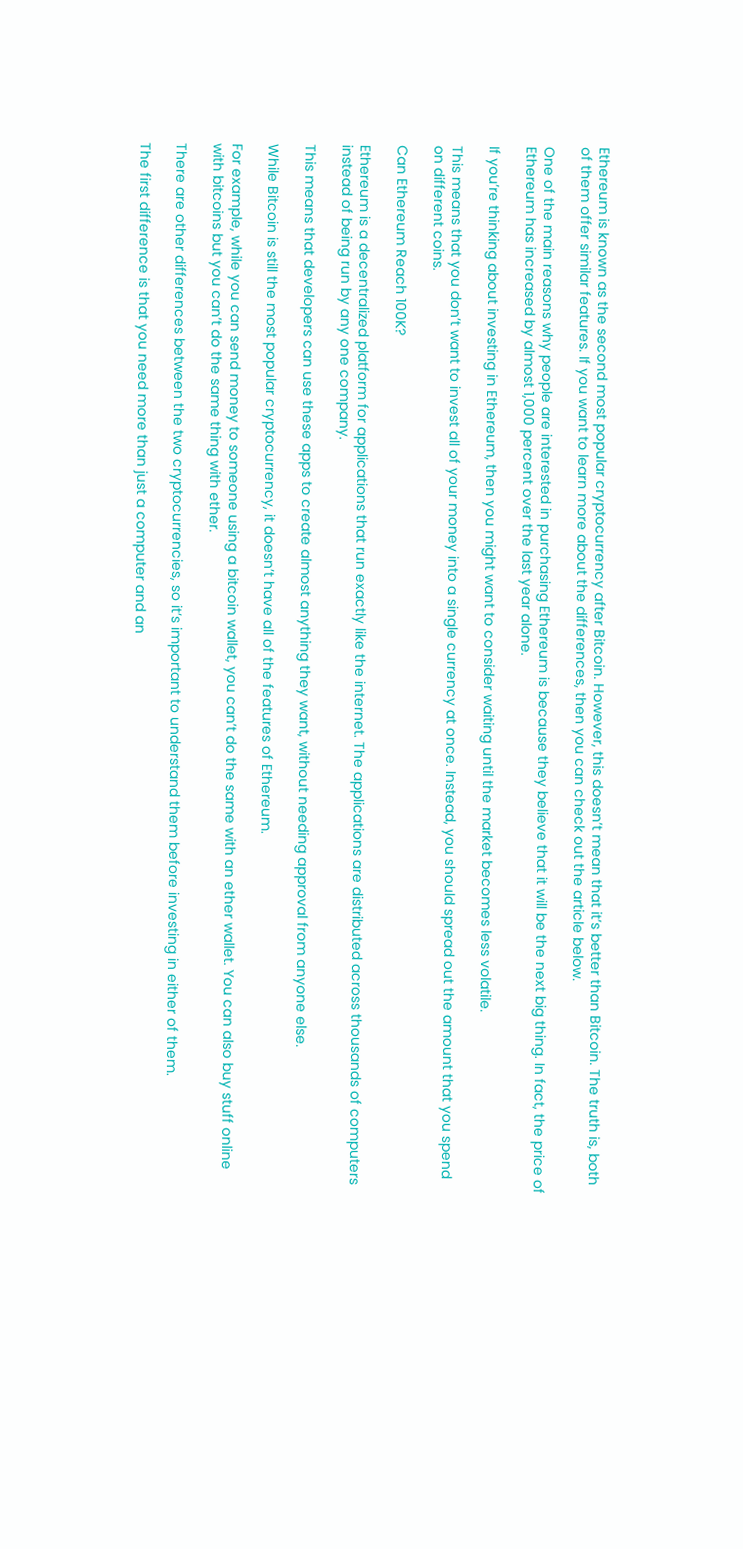Ethereum is known as the second most popular cryptocurrency after Bitcoin. However, this doesn’t mean that it’s better than Bitcoin. The truth is, both of them offer similar features. If you want to learn more about the differences, then you can check out the article below.

One of the main reasons why people are interested in purchasing Ethereum is because they believe that it will be the next big thing. In fact, the price of Ethereum has increased by almost 1,000 percent over the last year alone.

If you’re thinking about investing in Ethereum, then you might want to consider waiting until the market becomes less volatile.

This means that you don’t want to invest all of your money into a single currency at once. Instead, you should spread out the amount that you spend on different coins.

Can Ethereum Reach 100K?

Ethereum is a decentralized platform for applications that run exactly like the internet. The applications are distributed across thousands of computers instead of being run by any one company.

This means that developers can use these apps to create almost anything they want, without needing approval from anyone else.

While Bitcoin is still the most popular cryptocurrency, it doesn’t have all of the features of Ethereum.

For example, while you can send money to someone using a bitcoin wallet, you can’t do the same with an ether wallet. You can also buy stuff online with bitcoins but you can’t do the same thing with ether.

There are other differences between the two cryptocurrencies, so it’s important to understand them before investing in either of them.

The first difference is that you need more than just a computer and an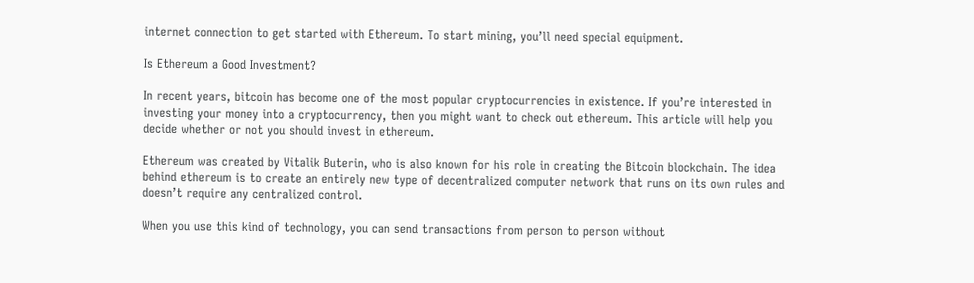internet connection to get started with Ethereum. To start mining, you’ll need special equipment.

Is Ethereum a Good Investment?

In recent years, bitcoin has become one of the most popular cryptocurrencies in existence. If you’re interested in investing your money into a cryptocurrency, then you might want to check out ethereum. This article will help you decide whether or not you should invest in ethereum.

Ethereum was created by Vitalik Buterin, who is also known for his role in creating the Bitcoin blockchain. The idea behind ethereum is to create an entirely new type of decentralized computer network that runs on its own rules and doesn’t require any centralized control.

When you use this kind of technology, you can send transactions from person to person without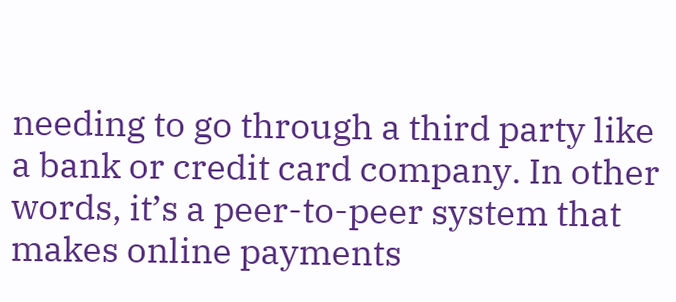needing to go through a third party like a bank or credit card company. In other words, it’s a peer-to-peer system that makes online payments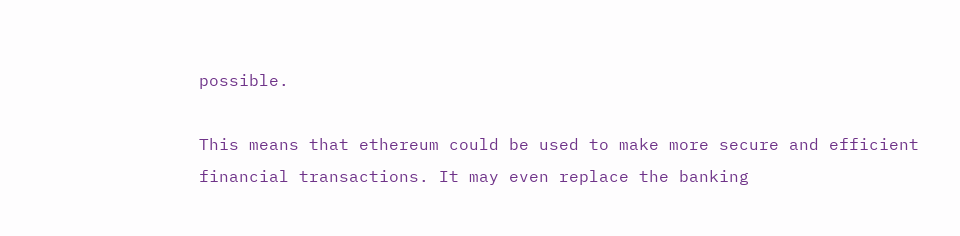possible.

This means that ethereum could be used to make more secure and efficient financial transactions. It may even replace the banking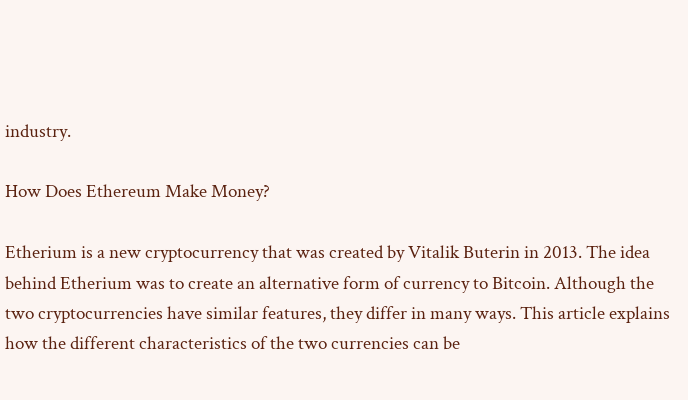industry.

How Does Ethereum Make Money?

Etherium is a new cryptocurrency that was created by Vitalik Buterin in 2013. The idea behind Etherium was to create an alternative form of currency to Bitcoin. Although the two cryptocurrencies have similar features, they differ in many ways. This article explains how the different characteristics of the two currencies can be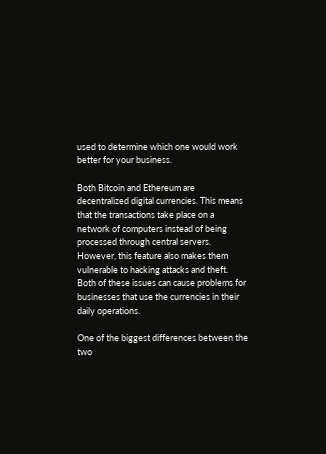used to determine which one would work better for your business.

Both Bitcoin and Ethereum are decentralized digital currencies. This means that the transactions take place on a network of computers instead of being processed through central servers. However, this feature also makes them vulnerable to hacking attacks and theft. Both of these issues can cause problems for businesses that use the currencies in their daily operations.

One of the biggest differences between the two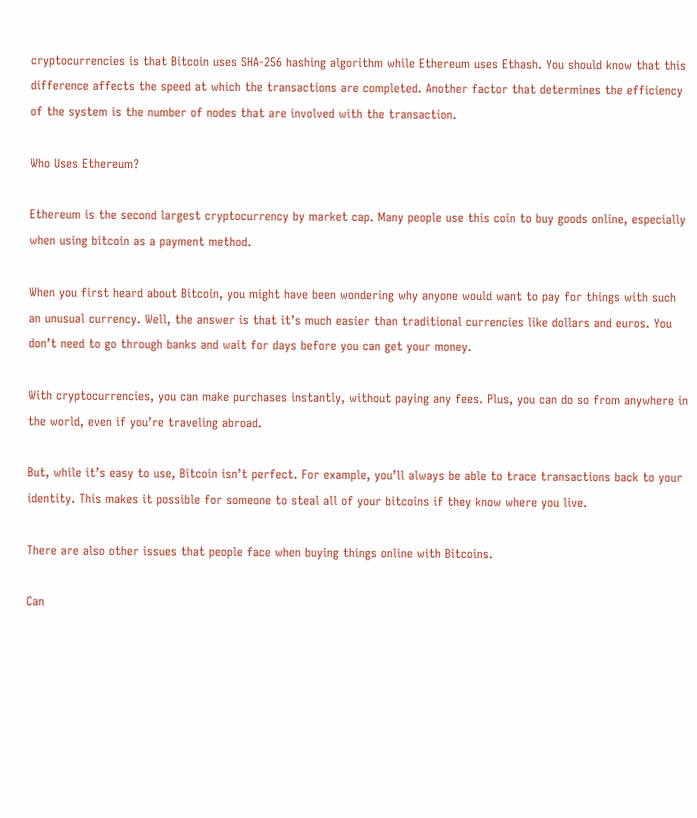cryptocurrencies is that Bitcoin uses SHA-256 hashing algorithm while Ethereum uses Ethash. You should know that this difference affects the speed at which the transactions are completed. Another factor that determines the efficiency of the system is the number of nodes that are involved with the transaction.

Who Uses Ethereum?

Ethereum is the second largest cryptocurrency by market cap. Many people use this coin to buy goods online, especially when using bitcoin as a payment method.

When you first heard about Bitcoin, you might have been wondering why anyone would want to pay for things with such an unusual currency. Well, the answer is that it’s much easier than traditional currencies like dollars and euros. You don’t need to go through banks and wait for days before you can get your money.

With cryptocurrencies, you can make purchases instantly, without paying any fees. Plus, you can do so from anywhere in the world, even if you’re traveling abroad.

But, while it’s easy to use, Bitcoin isn’t perfect. For example, you’ll always be able to trace transactions back to your identity. This makes it possible for someone to steal all of your bitcoins if they know where you live.

There are also other issues that people face when buying things online with Bitcoins.

Can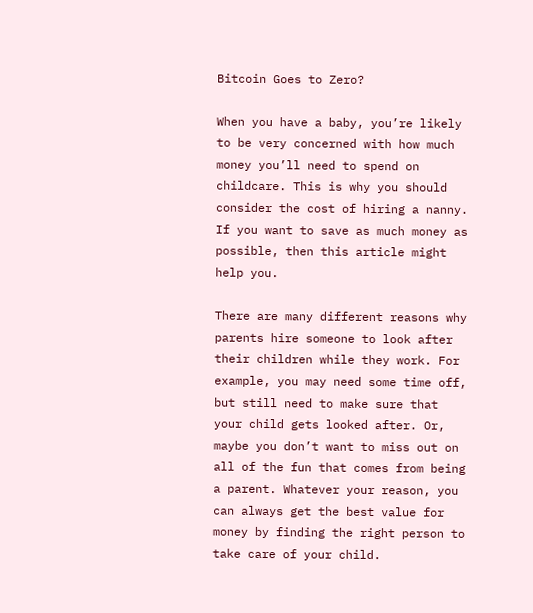Bitcoin Goes to Zero?

When you have a baby, you’re likely to be very concerned with how much money you’ll need to spend on childcare. This is why you should consider the cost of hiring a nanny. If you want to save as much money as possible, then this article might help you.

There are many different reasons why parents hire someone to look after their children while they work. For example, you may need some time off, but still need to make sure that your child gets looked after. Or, maybe you don’t want to miss out on all of the fun that comes from being a parent. Whatever your reason, you can always get the best value for money by finding the right person to take care of your child.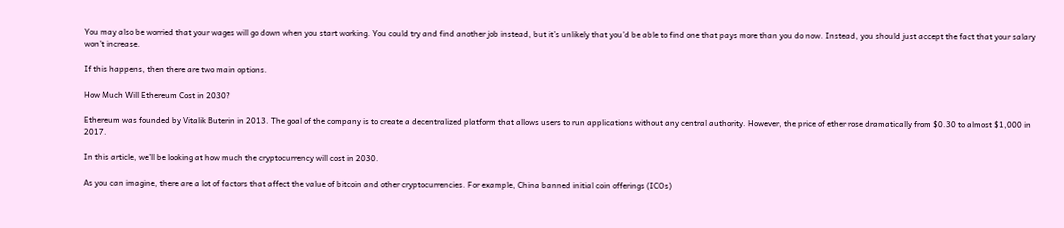You may also be worried that your wages will go down when you start working. You could try and find another job instead, but it’s unlikely that you’d be able to find one that pays more than you do now. Instead, you should just accept the fact that your salary won’t increase.

If this happens, then there are two main options.

How Much Will Ethereum Cost in 2030?

Ethereum was founded by Vitalik Buterin in 2013. The goal of the company is to create a decentralized platform that allows users to run applications without any central authority. However, the price of ether rose dramatically from $0.30 to almost $1,000 in 2017.

In this article, we’ll be looking at how much the cryptocurrency will cost in 2030.

As you can imagine, there are a lot of factors that affect the value of bitcoin and other cryptocurrencies. For example, China banned initial coin offerings (ICOs)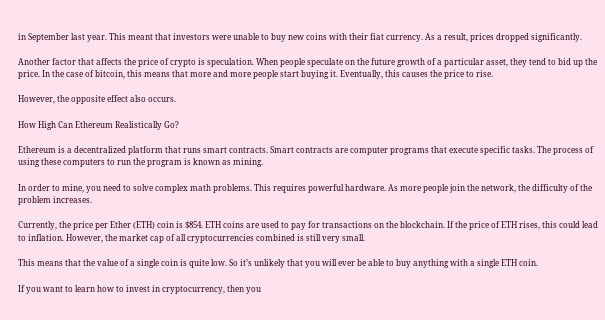in September last year. This meant that investors were unable to buy new coins with their fiat currency. As a result, prices dropped significantly.

Another factor that affects the price of crypto is speculation. When people speculate on the future growth of a particular asset, they tend to bid up the price. In the case of bitcoin, this means that more and more people start buying it. Eventually, this causes the price to rise.

However, the opposite effect also occurs.

How High Can Ethereum Realistically Go?

Ethereum is a decentralized platform that runs smart contracts. Smart contracts are computer programs that execute specific tasks. The process of using these computers to run the program is known as mining.

In order to mine, you need to solve complex math problems. This requires powerful hardware. As more people join the network, the difficulty of the problem increases.

Currently, the price per Ether (ETH) coin is $854. ETH coins are used to pay for transactions on the blockchain. If the price of ETH rises, this could lead to inflation. However, the market cap of all cryptocurrencies combined is still very small.

This means that the value of a single coin is quite low. So it’s unlikely that you will ever be able to buy anything with a single ETH coin.

If you want to learn how to invest in cryptocurrency, then you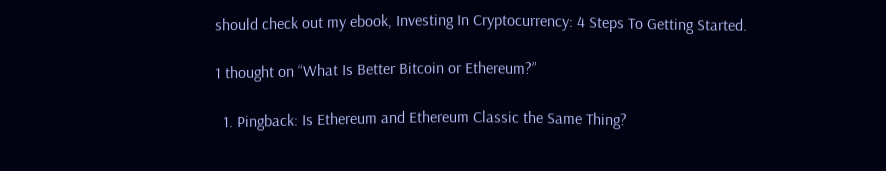should check out my ebook, Investing In Cryptocurrency: 4 Steps To Getting Started.

1 thought on “What Is Better Bitcoin or Ethereum?”

  1. Pingback: Is Ethereum and Ethereum Classic the Same Thing?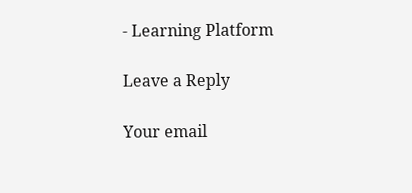- Learning Platform

Leave a Reply

Your email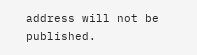address will not be published.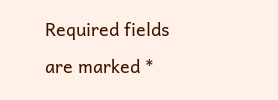Required fields are marked *